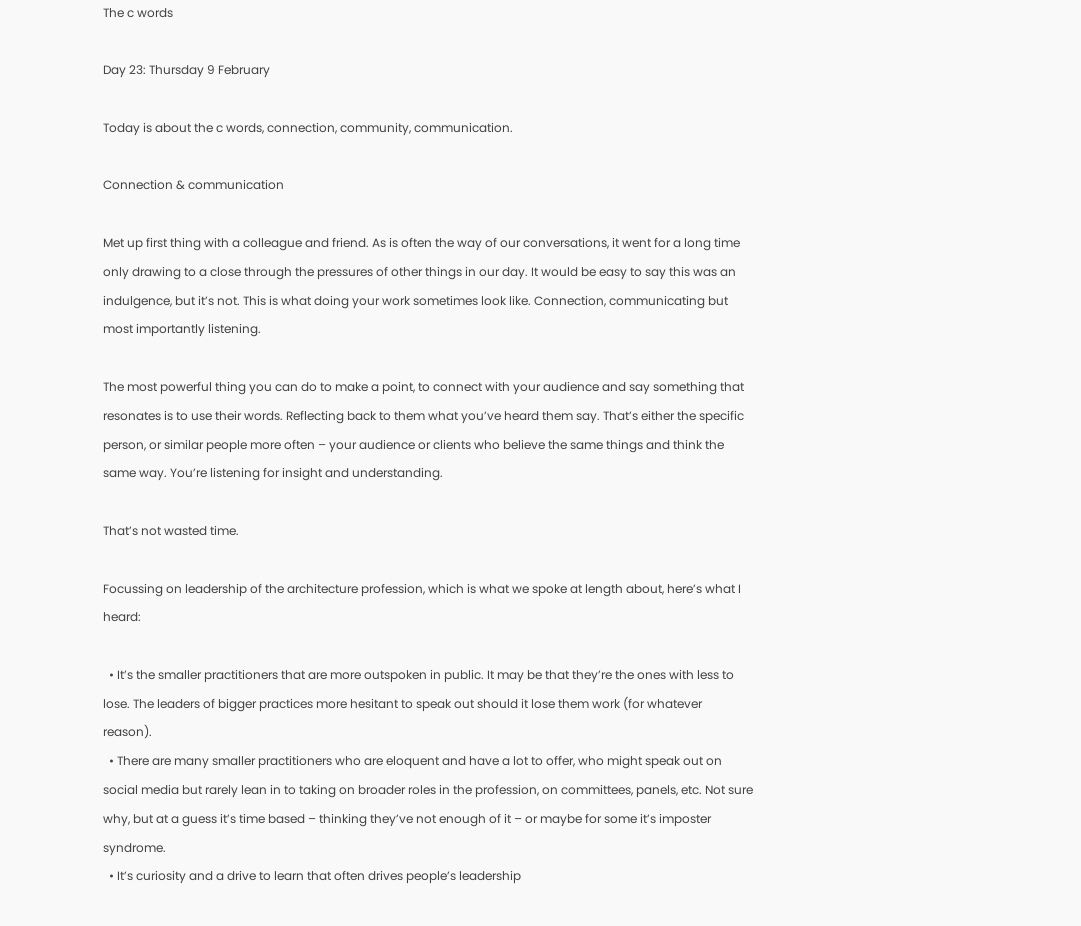The c words

Day 23: Thursday 9 February

Today is about the c words, connection, community, communication.

Connection & communication

Met up first thing with a colleague and friend. As is often the way of our conversations, it went for a long time only drawing to a close through the pressures of other things in our day. It would be easy to say this was an indulgence, but it’s not. This is what doing your work sometimes look like. Connection, communicating but most importantly listening.

The most powerful thing you can do to make a point, to connect with your audience and say something that resonates is to use their words. Reflecting back to them what you’ve heard them say. That’s either the specific person, or similar people more often – your audience or clients who believe the same things and think the same way. You’re listening for insight and understanding.

That’s not wasted time.

Focussing on leadership of the architecture profession, which is what we spoke at length about, here’s what I heard:

  • It’s the smaller practitioners that are more outspoken in public. It may be that they’re the ones with less to lose. The leaders of bigger practices more hesitant to speak out should it lose them work (for whatever reason).
  • There are many smaller practitioners who are eloquent and have a lot to offer, who might speak out on social media but rarely lean in to taking on broader roles in the profession, on committees, panels, etc. Not sure why, but at a guess it’s time based – thinking they’ve not enough of it – or maybe for some it’s imposter syndrome.
  • It’s curiosity and a drive to learn that often drives people’s leadership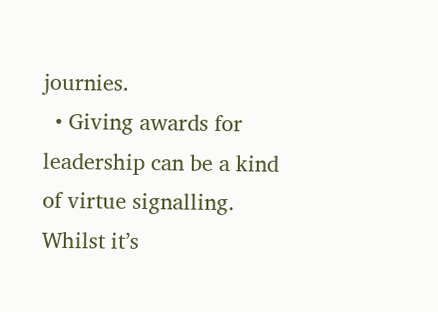journies.
  • Giving awards for leadership can be a kind of virtue signalling. Whilst it’s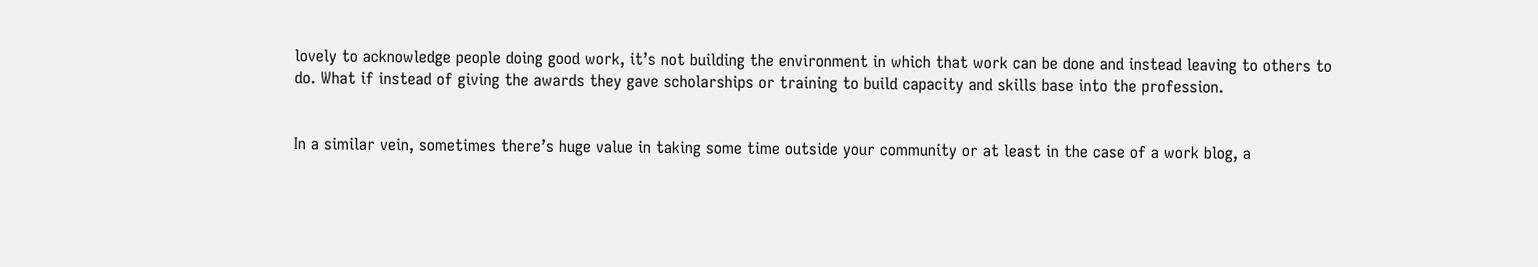lovely to acknowledge people doing good work, it’s not building the environment in which that work can be done and instead leaving to others to do. What if instead of giving the awards they gave scholarships or training to build capacity and skills base into the profession.


In a similar vein, sometimes there’s huge value in taking some time outside your community or at least in the case of a work blog, a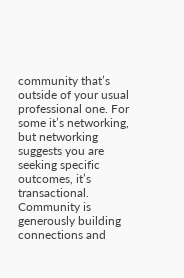community that’s outside of your usual professional one. For some it’s networking, but networking suggests you are seeking specific outcomes, it’s transactional. Community is generously building connections and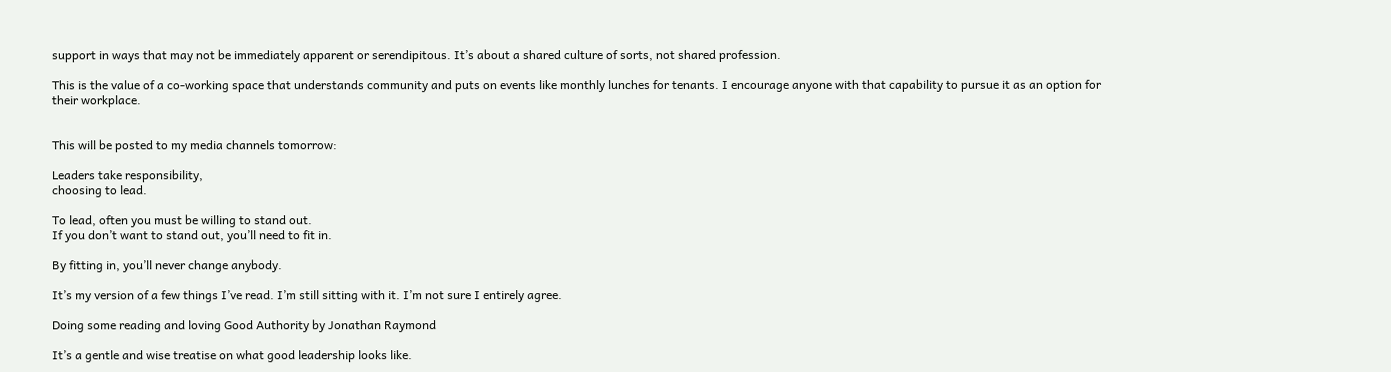support in ways that may not be immediately apparent or serendipitous. It’s about a shared culture of sorts, not shared profession.

This is the value of a co-working space that understands community and puts on events like monthly lunches for tenants. I encourage anyone with that capability to pursue it as an option for their workplace.


This will be posted to my media channels tomorrow:

Leaders take responsibility,
choosing to lead.

To lead, often you must be willing to stand out.
If you don’t want to stand out, you’ll need to fit in.

By fitting in, you’ll never change anybody.

It’s my version of a few things I’ve read. I’m still sitting with it. I’m not sure I entirely agree.

Doing some reading and loving Good Authority by Jonathan Raymond

It’s a gentle and wise treatise on what good leadership looks like.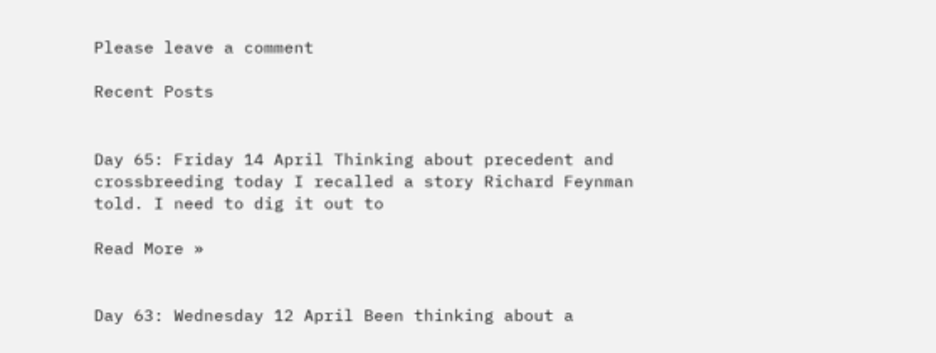Please leave a comment

Recent Posts


Day 65: Friday 14 April Thinking about precedent and crossbreeding today I recalled a story Richard Feynman told. I need to dig it out to

Read More »


Day 63: Wednesday 12 April Been thinking about a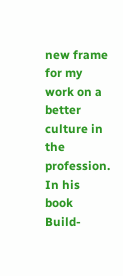new frame for my work on a better culture in the profession. In his book Build-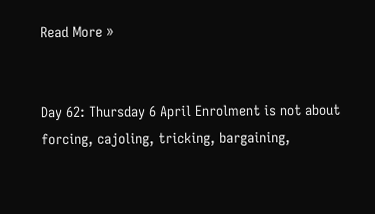Read More »


Day 62: Thursday 6 April Enrolment is not about forcing, cajoling, tricking, bargaining,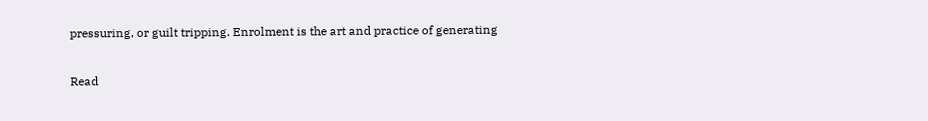pressuring, or guilt tripping. Enrolment is the art and practice of generating

Read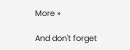More »

And don't forget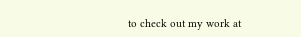to check out my work at